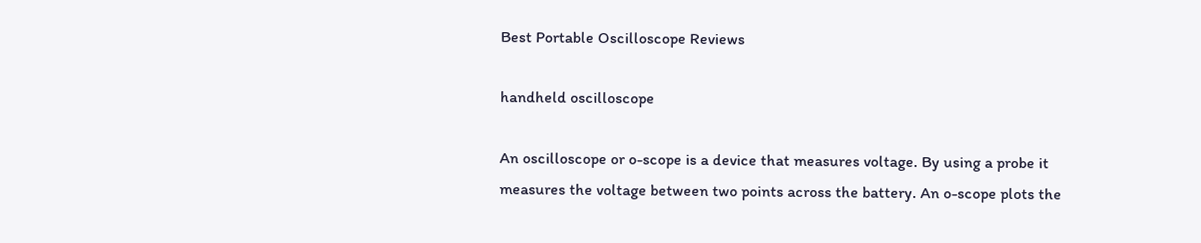Best Portable Oscilloscope Reviews

handheld oscilloscope

An oscilloscope or o-scope is a device that measures voltage. By using a probe it measures the voltage between two points across the battery. An o-scope plots the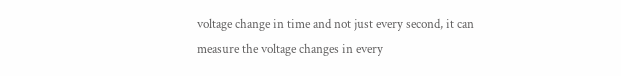voltage change in time and not just every second, it can measure the voltage changes in every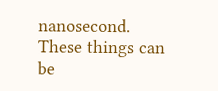nanosecond. These things can be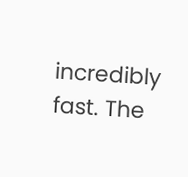incredibly fast. The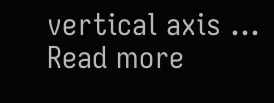vertical axis … Read more